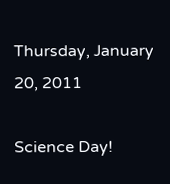Thursday, January 20, 2011

Science Day!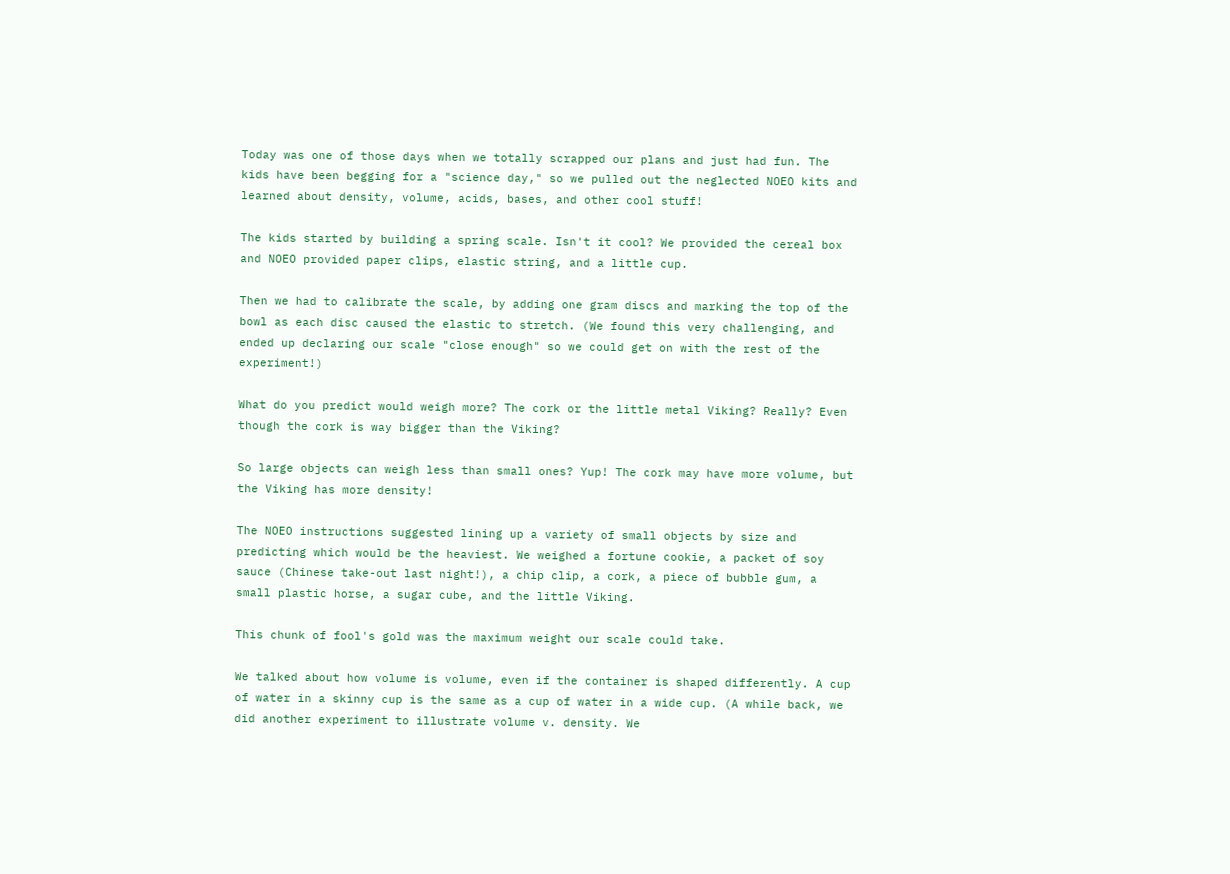Today was one of those days when we totally scrapped our plans and just had fun. The kids have been begging for a "science day," so we pulled out the neglected NOEO kits and learned about density, volume, acids, bases, and other cool stuff!

The kids started by building a spring scale. Isn't it cool? We provided the cereal box and NOEO provided paper clips, elastic string, and a little cup.

Then we had to calibrate the scale, by adding one gram discs and marking the top of the bowl as each disc caused the elastic to stretch. (We found this very challenging, and ended up declaring our scale "close enough" so we could get on with the rest of the experiment!)

What do you predict would weigh more? The cork or the little metal Viking? Really? Even though the cork is way bigger than the Viking?

So large objects can weigh less than small ones? Yup! The cork may have more volume, but the Viking has more density!

The NOEO instructions suggested lining up a variety of small objects by size and predicting which would be the heaviest. We weighed a fortune cookie, a packet of soy sauce (Chinese take-out last night!), a chip clip, a cork, a piece of bubble gum, a small plastic horse, a sugar cube, and the little Viking.

This chunk of fool's gold was the maximum weight our scale could take.

We talked about how volume is volume, even if the container is shaped differently. A cup of water in a skinny cup is the same as a cup of water in a wide cup. (A while back, we did another experiment to illustrate volume v. density. We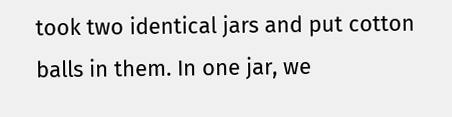took two identical jars and put cotton balls in them. In one jar, we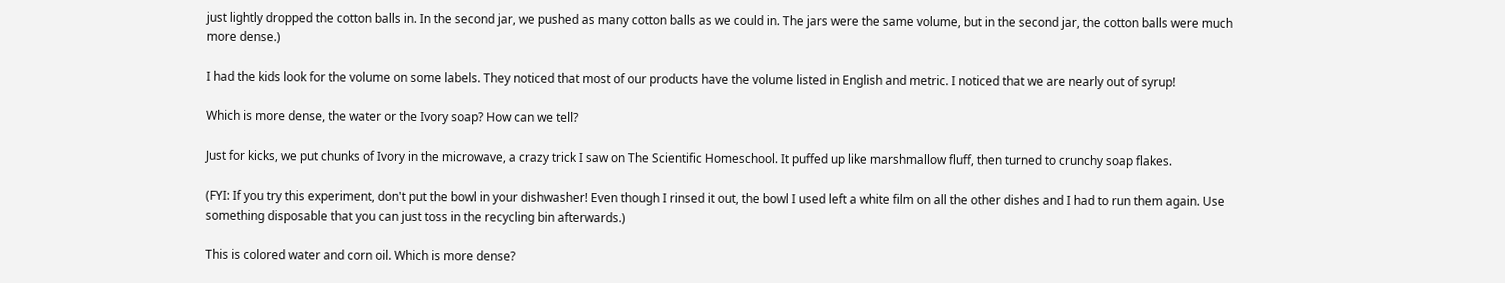just lightly dropped the cotton balls in. In the second jar, we pushed as many cotton balls as we could in. The jars were the same volume, but in the second jar, the cotton balls were much more dense.)

I had the kids look for the volume on some labels. They noticed that most of our products have the volume listed in English and metric. I noticed that we are nearly out of syrup!

Which is more dense, the water or the Ivory soap? How can we tell?

Just for kicks, we put chunks of Ivory in the microwave, a crazy trick I saw on The Scientific Homeschool. It puffed up like marshmallow fluff, then turned to crunchy soap flakes.

(FYI: If you try this experiment, don't put the bowl in your dishwasher! Even though I rinsed it out, the bowl I used left a white film on all the other dishes and I had to run them again. Use something disposable that you can just toss in the recycling bin afterwards.)

This is colored water and corn oil. Which is more dense?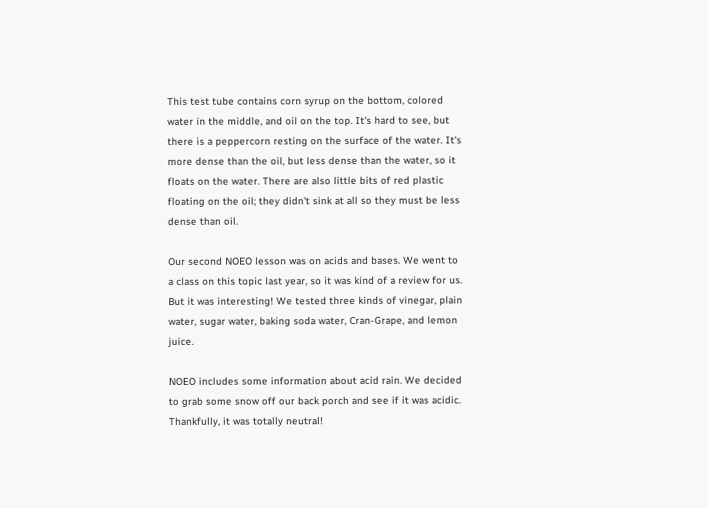This test tube contains corn syrup on the bottom, colored water in the middle, and oil on the top. It's hard to see, but there is a peppercorn resting on the surface of the water. It's more dense than the oil, but less dense than the water, so it floats on the water. There are also little bits of red plastic floating on the oil; they didn't sink at all so they must be less dense than oil.

Our second NOEO lesson was on acids and bases. We went to a class on this topic last year, so it was kind of a review for us. But it was interesting! We tested three kinds of vinegar, plain water, sugar water, baking soda water, Cran-Grape, and lemon juice.

NOEO includes some information about acid rain. We decided to grab some snow off our back porch and see if it was acidic. Thankfully, it was totally neutral!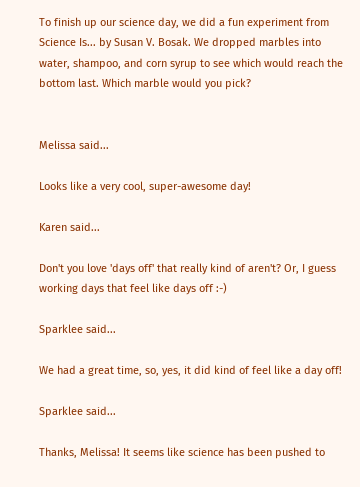To finish up our science day, we did a fun experiment from Science Is... by Susan V. Bosak. We dropped marbles into water, shampoo, and corn syrup to see which would reach the bottom last. Which marble would you pick?


Melissa said...

Looks like a very cool, super-awesome day!

Karen said...

Don't you love 'days off' that really kind of aren't? Or, I guess working days that feel like days off :-)

Sparklee said...

We had a great time, so, yes, it did kind of feel like a day off!

Sparklee said...

Thanks, Melissa! It seems like science has been pushed to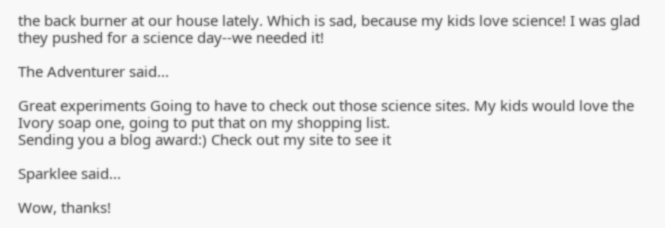the back burner at our house lately. Which is sad, because my kids love science! I was glad they pushed for a science day--we needed it!

The Adventurer said...

Great experiments Going to have to check out those science sites. My kids would love the Ivory soap one, going to put that on my shopping list.
Sending you a blog award:) Check out my site to see it

Sparklee said...

Wow, thanks!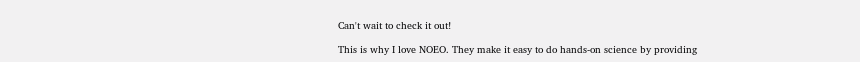Can't wait to check it out!

This is why I love NOEO. They make it easy to do hands-on science by providing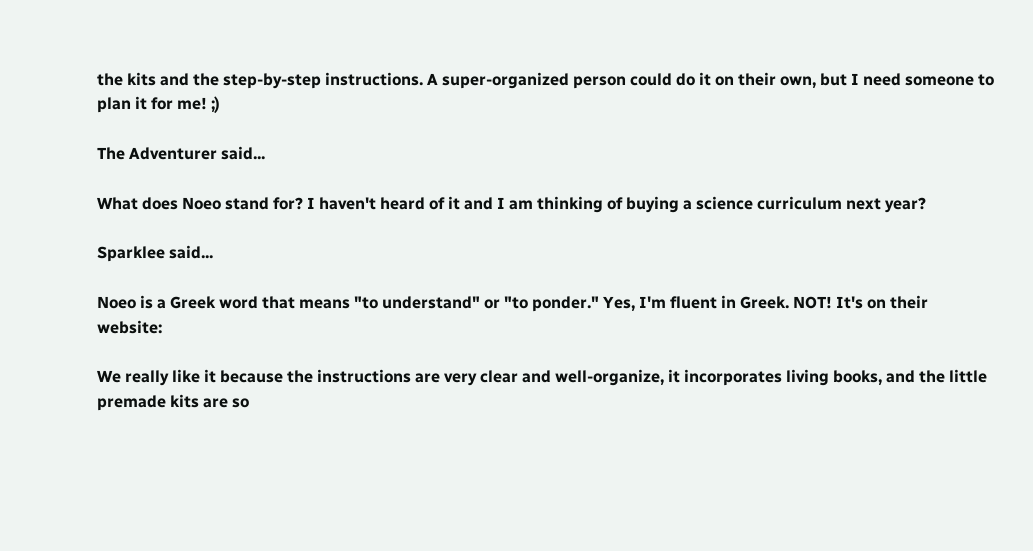the kits and the step-by-step instructions. A super-organized person could do it on their own, but I need someone to plan it for me! ;)

The Adventurer said...

What does Noeo stand for? I haven't heard of it and I am thinking of buying a science curriculum next year?

Sparklee said...

Noeo is a Greek word that means "to understand" or "to ponder." Yes, I'm fluent in Greek. NOT! It's on their website:

We really like it because the instructions are very clear and well-organize, it incorporates living books, and the little premade kits are so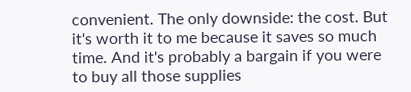convenient. The only downside: the cost. But it's worth it to me because it saves so much time. And it's probably a bargain if you were to buy all those supplies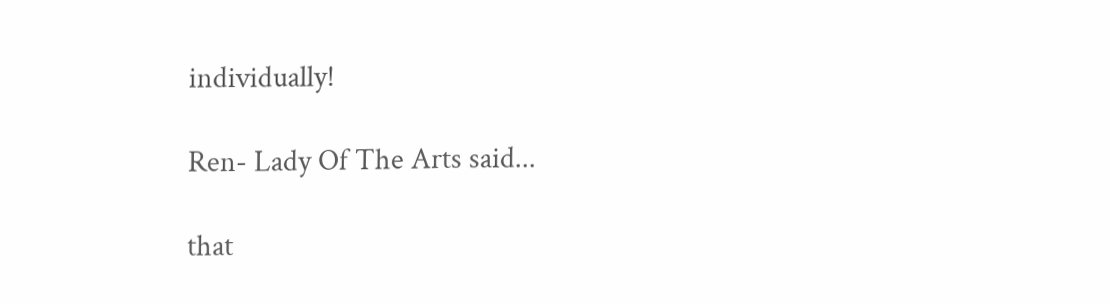individually!

Ren- Lady Of The Arts said...

that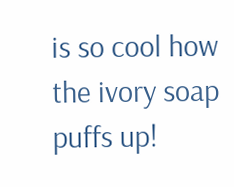is so cool how the ivory soap puffs up!